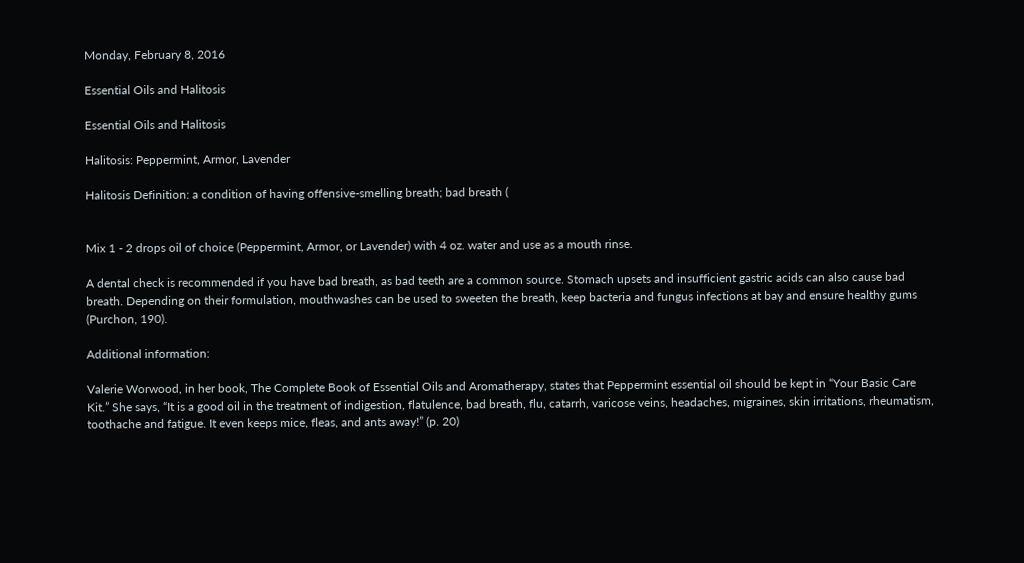Monday, February 8, 2016

Essential Oils and Halitosis

Essential Oils and Halitosis

Halitosis: Peppermint, Armor, Lavender

Halitosis Definition: a condition of having offensive-smelling breath; bad breath (


Mix 1 - 2 drops oil of choice (Peppermint, Armor, or Lavender) with 4 oz. water and use as a mouth rinse.

A dental check is recommended if you have bad breath, as bad teeth are a common source. Stomach upsets and insufficient gastric acids can also cause bad breath. Depending on their formulation, mouthwashes can be used to sweeten the breath, keep bacteria and fungus infections at bay and ensure healthy gums (Purchon, 190).

Additional information:

Valerie Worwood, in her book, The Complete Book of Essential Oils and Aromatherapy, states that Peppermint essential oil should be kept in “Your Basic Care Kit.” She says, “It is a good oil in the treatment of indigestion, flatulence, bad breath, flu, catarrh, varicose veins, headaches, migraines, skin irritations, rheumatism, toothache and fatigue. It even keeps mice, fleas, and ants away!” (p. 20)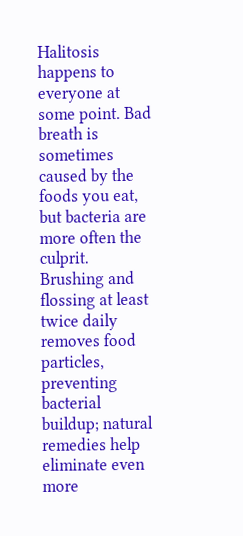Halitosis happens to everyone at some point. Bad breath is sometimes caused by the foods you eat, but bacteria are more often the culprit. Brushing and flossing at least twice daily removes food particles, preventing bacterial buildup; natural remedies help eliminate even more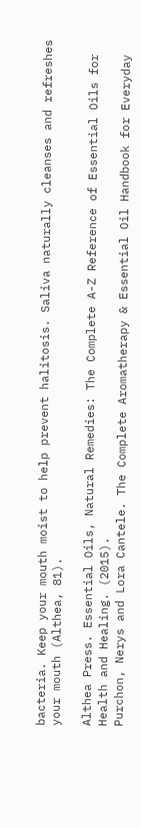bacteria. Keep your mouth moist to help prevent halitosis. Saliva naturally cleanses and refreshes your mouth (Althea, 81).

Althea Press. Essential Oils, Natural Remedies: The Complete A-Z Reference of Essential Oils for Health and Healing. (2015).
Purchon, Nerys and Lora Cantele. The Complete Aromatherapy & Essential Oil Handbook for Everyday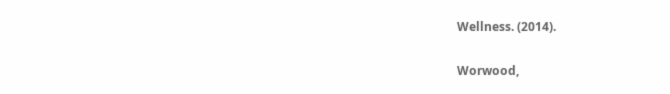Wellness. (2014).

Worwood,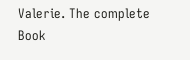Valerie. The complete Book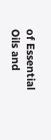of Essential Oils and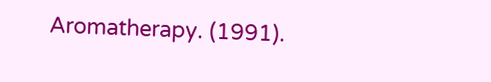Aromatherapy. (1991).